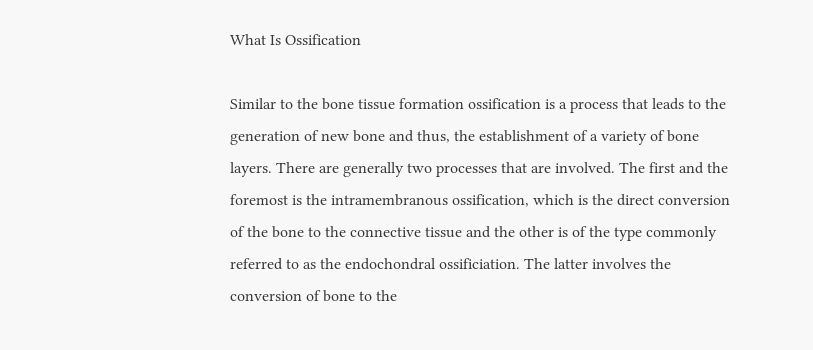What Is Ossification

Similar to the bone tissue formation ossification is a process that leads to the generation of new bone and thus, the establishment of a variety of bone layers. There are generally two processes that are involved. The first and the foremost is the intramembranous ossification, which is the direct conversion of the bone to the connective tissue and the other is of the type commonly referred to as the endochondral ossificiation. The latter involves the conversion of bone to the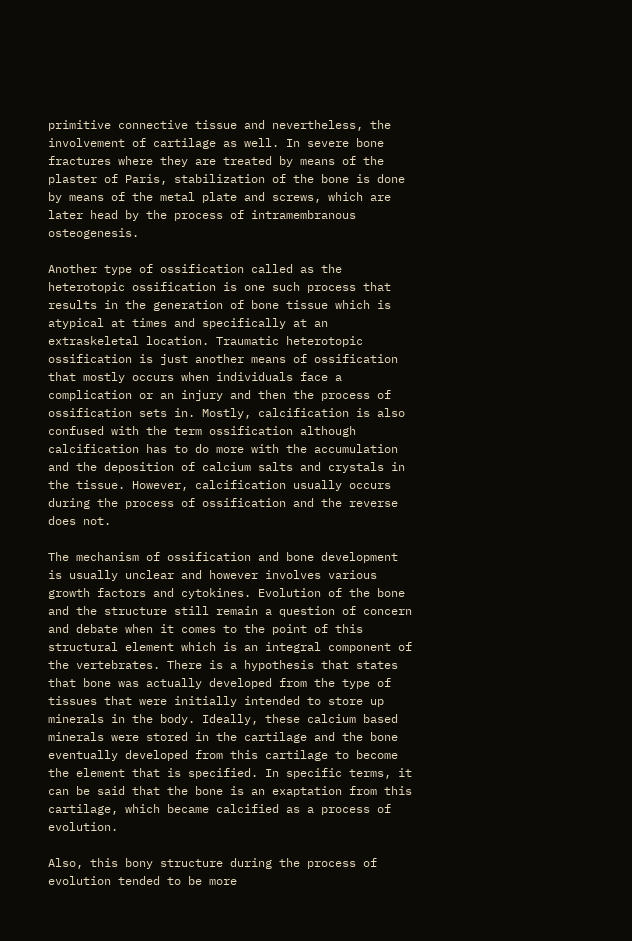primitive connective tissue and nevertheless, the involvement of cartilage as well. In severe bone fractures where they are treated by means of the plaster of Paris, stabilization of the bone is done by means of the metal plate and screws, which are later head by the process of intramembranous osteogenesis.

Another type of ossification called as the heterotopic ossification is one such process that results in the generation of bone tissue which is atypical at times and specifically at an extraskeletal location. Traumatic heterotopic ossification is just another means of ossification that mostly occurs when individuals face a complication or an injury and then the process of ossification sets in. Mostly, calcification is also confused with the term ossification although calcification has to do more with the accumulation and the deposition of calcium salts and crystals in the tissue. However, calcification usually occurs during the process of ossification and the reverse does not.

The mechanism of ossification and bone development is usually unclear and however involves various growth factors and cytokines. Evolution of the bone and the structure still remain a question of concern and debate when it comes to the point of this structural element which is an integral component of the vertebrates. There is a hypothesis that states that bone was actually developed from the type of tissues that were initially intended to store up minerals in the body. Ideally, these calcium based minerals were stored in the cartilage and the bone eventually developed from this cartilage to become the element that is specified. In specific terms, it can be said that the bone is an exaptation from this cartilage, which became calcified as a process of evolution.

Also, this bony structure during the process of evolution tended to be more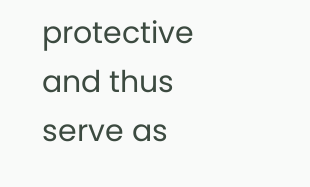protective and thus serve as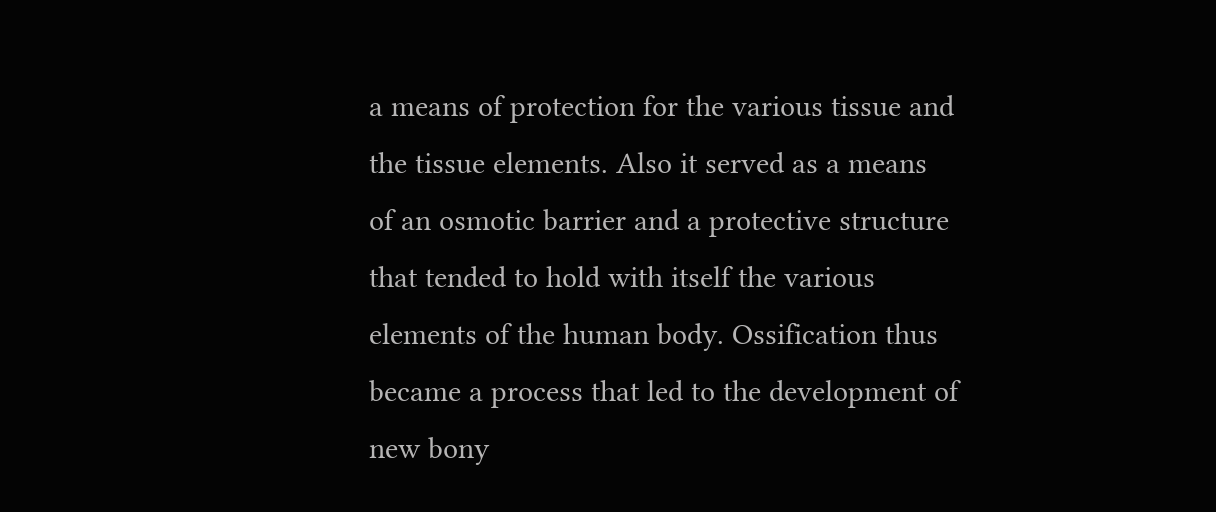a means of protection for the various tissue and the tissue elements. Also it served as a means of an osmotic barrier and a protective structure that tended to hold with itself the various elements of the human body. Ossification thus became a process that led to the development of new bony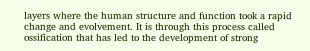layers where the human structure and function took a rapid change and evolvement. It is through this process called ossification that has led to the development of strong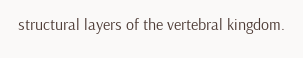structural layers of the vertebral kingdom.